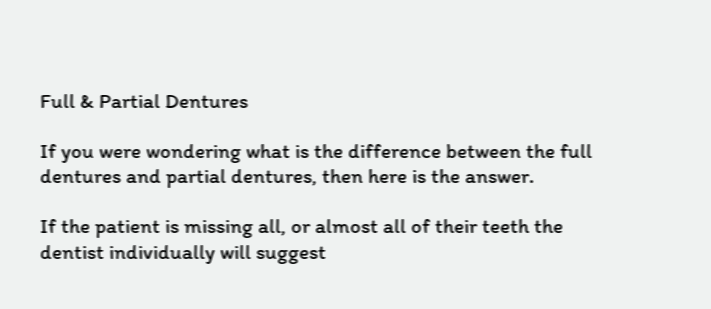Full & Partial Dentures

If you were wondering what is the difference between the full dentures and partial dentures, then here is the answer.

If the patient is missing all, or almost all of their teeth the dentist individually will suggest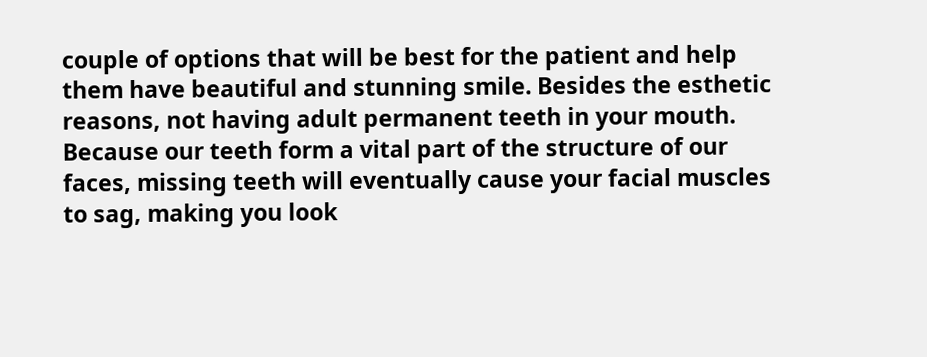couple of options that will be best for the patient and help them have beautiful and stunning smile. Besides the esthetic reasons, not having adult permanent teeth in your mouth. Because our teeth form a vital part of the structure of our faces, missing teeth will eventually cause your facial muscles to sag, making you look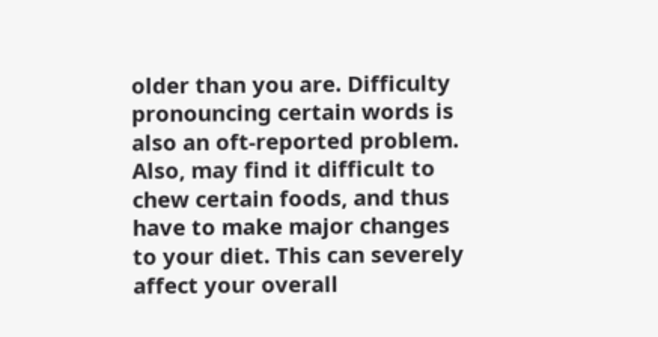older than you are. Difficulty pronouncing certain words is also an oft-reported problem. Also, may find it difficult to chew certain foods, and thus have to make major changes to your diet. This can severely affect your overall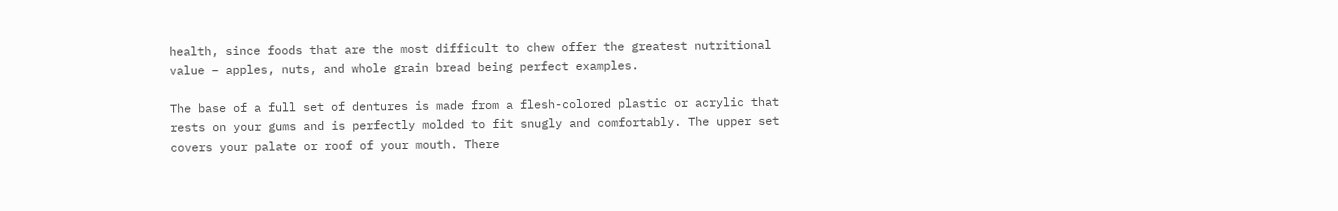health, since foods that are the most difficult to chew offer the greatest nutritional value – apples, nuts, and whole grain bread being perfect examples.

The base of a full set of dentures is made from a flesh-colored plastic or acrylic that rests on your gums and is perfectly molded to fit snugly and comfortably. The upper set covers your palate or roof of your mouth. There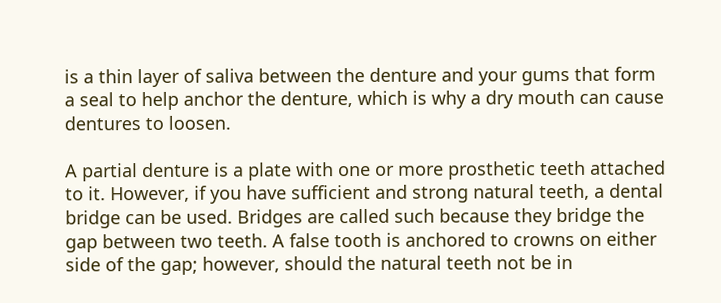is a thin layer of saliva between the denture and your gums that form a seal to help anchor the denture, which is why a dry mouth can cause dentures to loosen.

A partial denture is a plate with one or more prosthetic teeth attached to it. However, if you have sufficient and strong natural teeth, a dental bridge can be used. Bridges are called such because they bridge the gap between two teeth. A false tooth is anchored to crowns on either side of the gap; however, should the natural teeth not be in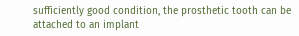sufficiently good condition, the prosthetic tooth can be attached to an implant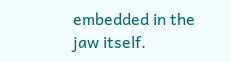embedded in the jaw itself.